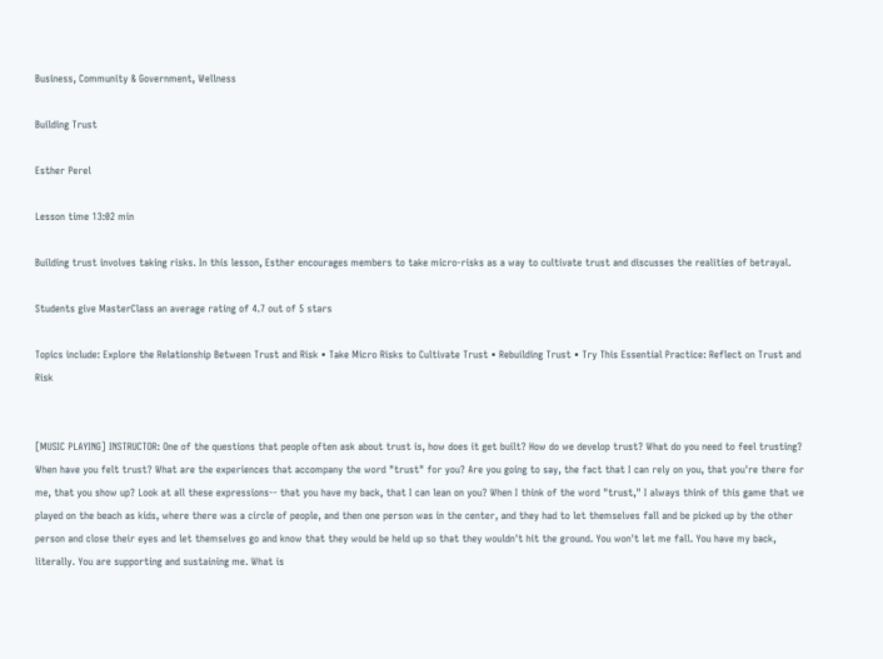Business, Community & Government, Wellness

Building Trust

Esther Perel

Lesson time 13:02 min

Building trust involves taking risks. In this lesson, Esther encourages members to take micro-risks as a way to cultivate trust and discusses the realities of betrayal.

Students give MasterClass an average rating of 4.7 out of 5 stars

Topics include: Explore the Relationship Between Trust and Risk • Take Micro Risks to Cultivate Trust • Rebuilding Trust • Try This Essential Practice: Reflect on Trust and Risk


[MUSIC PLAYING] INSTRUCTOR: One of the questions that people often ask about trust is, how does it get built? How do we develop trust? What do you need to feel trusting? When have you felt trust? What are the experiences that accompany the word "trust" for you? Are you going to say, the fact that I can rely on you, that you're there for me, that you show up? Look at all these expressions-- that you have my back, that I can lean on you? When I think of the word "trust," I always think of this game that we played on the beach as kids, where there was a circle of people, and then one person was in the center, and they had to let themselves fall and be picked up by the other person and close their eyes and let themselves go and know that they would be held up so that they wouldn't hit the ground. You won't let me fall. You have my back, literally. You are supporting and sustaining me. What is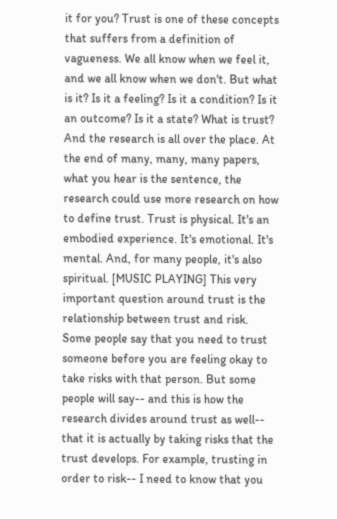it for you? Trust is one of these concepts that suffers from a definition of vagueness. We all know when we feel it, and we all know when we don't. But what is it? Is it a feeling? Is it a condition? Is it an outcome? Is it a state? What is trust? And the research is all over the place. At the end of many, many, many papers, what you hear is the sentence, the research could use more research on how to define trust. Trust is physical. It's an embodied experience. It's emotional. It's mental. And, for many people, it's also spiritual. [MUSIC PLAYING] This very important question around trust is the relationship between trust and risk. Some people say that you need to trust someone before you are feeling okay to take risks with that person. But some people will say-- and this is how the research divides around trust as well-- that it is actually by taking risks that the trust develops. For example, trusting in order to risk-- I need to know that you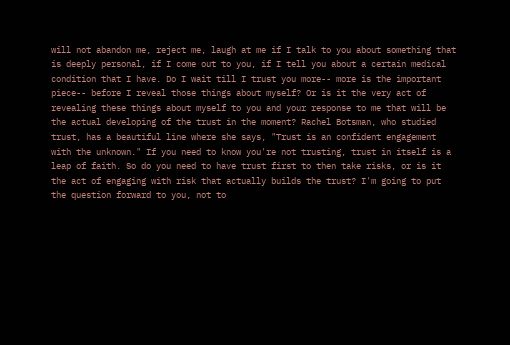will not abandon me, reject me, laugh at me if I talk to you about something that is deeply personal, if I come out to you, if I tell you about a certain medical condition that I have. Do I wait till I trust you more-- more is the important piece-- before I reveal those things about myself? Or is it the very act of revealing these things about myself to you and your response to me that will be the actual developing of the trust in the moment? Rachel Botsman, who studied trust, has a beautiful line where she says, "Trust is an confident engagement with the unknown." If you need to know you're not trusting, trust in itself is a leap of faith. So do you need to have trust first to then take risks, or is it the act of engaging with risk that actually builds the trust? I'm going to put the question forward to you, not to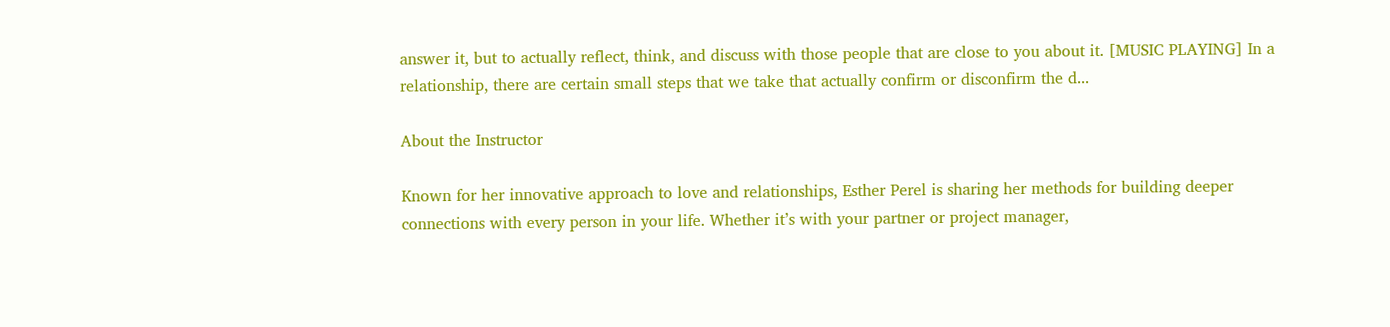answer it, but to actually reflect, think, and discuss with those people that are close to you about it. [MUSIC PLAYING] In a relationship, there are certain small steps that we take that actually confirm or disconfirm the d...

About the Instructor

Known for her innovative approach to love and relationships, Esther Perel is sharing her methods for building deeper connections with every person in your life. Whether it’s with your partner or project manager,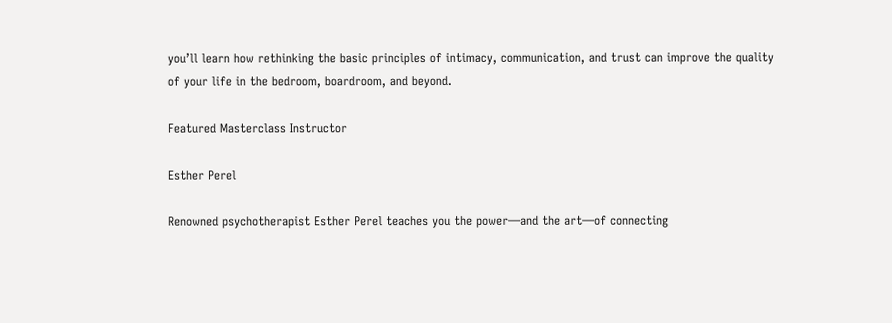you’ll learn how rethinking the basic principles of intimacy, communication, and trust can improve the quality of your life in the bedroom, boardroom, and beyond.

Featured Masterclass Instructor

Esther Perel

Renowned psychotherapist Esther Perel teaches you the power—and the art—of connecting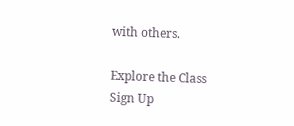with others.

Explore the Class
Sign Up